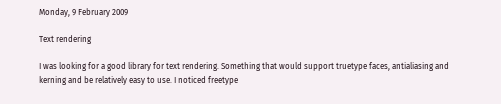Monday, 9 February 2009

Text rendering

I was looking for a good library for text rendering. Something that would support truetype faces, antialiasing and kerning and be relatively easy to use. I noticed freetype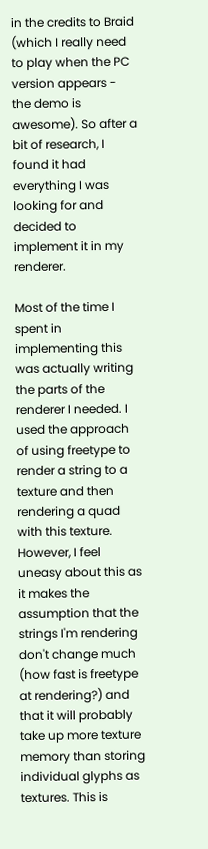in the credits to Braid (which I really need to play when the PC version appears - the demo is awesome). So after a bit of research, I found it had everything I was looking for and decided to implement it in my renderer.

Most of the time I spent in implementing this was actually writing the parts of the renderer I needed. I used the approach of using freetype to render a string to a texture and then rendering a quad with this texture. However, I feel uneasy about this as it makes the assumption that the strings I'm rendering don't change much (how fast is freetype at rendering?) and that it will probably take up more texture memory than storing individual glyphs as textures. This is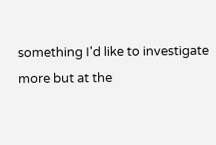something I'd like to investigate more but at the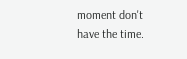moment don't have the time.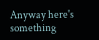Anyway here's something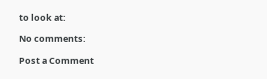to look at:

No comments:

Post a Comment